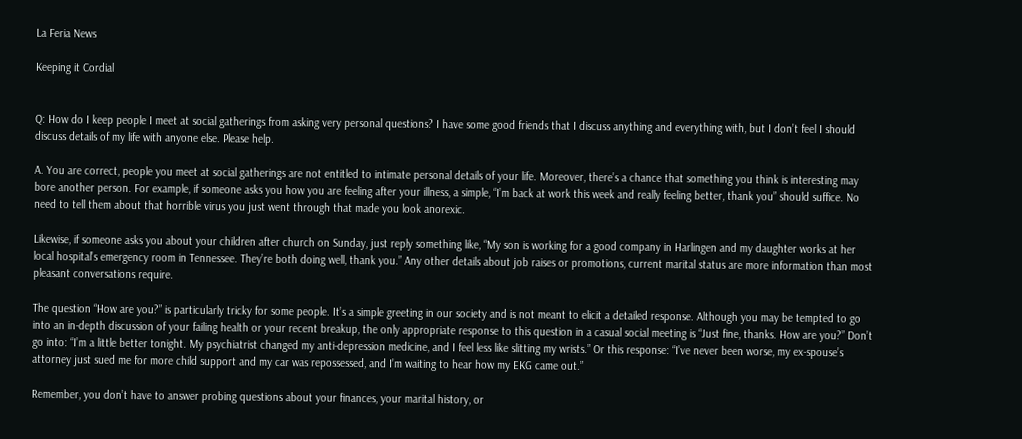La Feria News

Keeping it Cordial


Q: How do I keep people I meet at social gatherings from asking very personal questions? I have some good friends that I discuss anything and everything with, but I don’t feel I should discuss details of my life with anyone else. Please help.

A. You are correct, people you meet at social gatherings are not entitled to intimate personal details of your life. Moreover, there’s a chance that something you think is interesting may bore another person. For example, if someone asks you how you are feeling after your illness, a simple, “I’m back at work this week and really feeling better, thank you” should suffice. No need to tell them about that horrible virus you just went through that made you look anorexic.

Likewise, if someone asks you about your children after church on Sunday, just reply something like, “My son is working for a good company in Harlingen and my daughter works at her local hospital’s emergency room in Tennessee. They’re both doing well, thank you.” Any other details about job raises or promotions, current marital status are more information than most pleasant conversations require.

The question “How are you?” is particularly tricky for some people. It’s a simple greeting in our society and is not meant to elicit a detailed response. Although you may be tempted to go into an in-depth discussion of your failing health or your recent breakup, the only appropriate response to this question in a casual social meeting is “Just fine, thanks. How are you?” Don’t go into: “I’m a little better tonight. My psychiatrist changed my anti-depression medicine, and I feel less like slitting my wrists.” Or this response: “I’ve never been worse, my ex-spouse’s attorney just sued me for more child support and my car was repossessed, and I’m waiting to hear how my EKG came out.”

Remember, you don’t have to answer probing questions about your finances, your marital history, or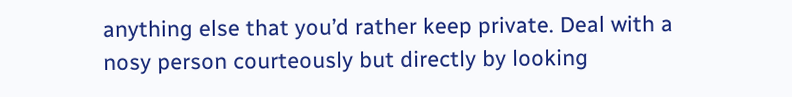anything else that you’d rather keep private. Deal with a nosy person courteously but directly by looking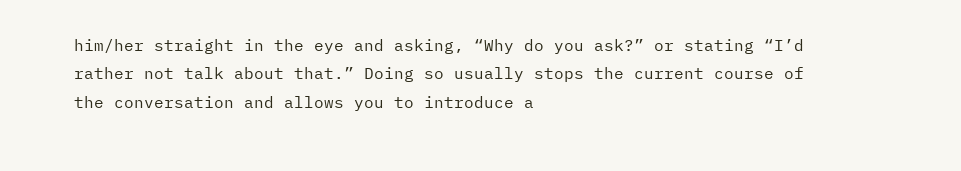him/her straight in the eye and asking, “Why do you ask?” or stating “I’d rather not talk about that.” Doing so usually stops the current course of the conversation and allows you to introduce a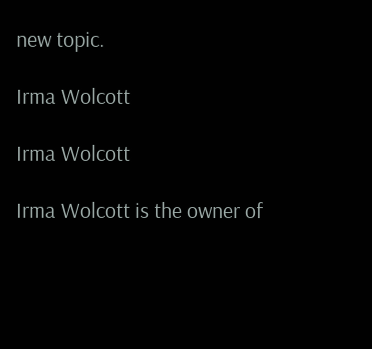new topic.

Irma Wolcott

Irma Wolcott

Irma Wolcott is the owner of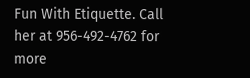Fun With Etiquette. Call her at 956-492-4762 for more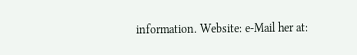information. Website: e-Mail her at: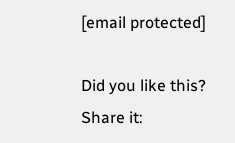[email protected]

Did you like this? Share it: